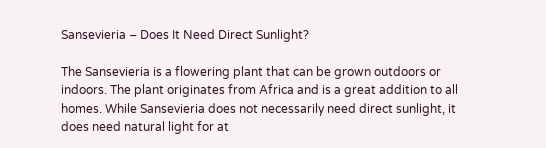Sansevieria – Does It Need Direct Sunlight?

The Sansevieria is a flowering plant that can be grown outdoors or indoors. The plant originates from Africa and is a great addition to all homes. While Sansevieria does not necessarily need direct sunlight, it does need natural light for at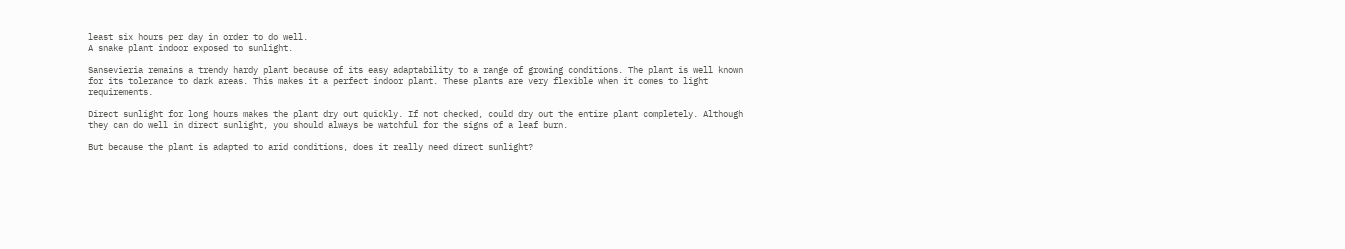least six hours per day in order to do well.
A snake plant indoor exposed to sunlight.

Sansevieria remains a trendy hardy plant because of its easy adaptability to a range of growing conditions. The plant is well known for its tolerance to dark areas. This makes it a perfect indoor plant. These plants are very flexible when it comes to light requirements.

Direct sunlight for long hours makes the plant dry out quickly. If not checked, could dry out the entire plant completely. Although they can do well in direct sunlight, you should always be watchful for the signs of a leaf burn.

But because the plant is adapted to arid conditions, does it really need direct sunlight?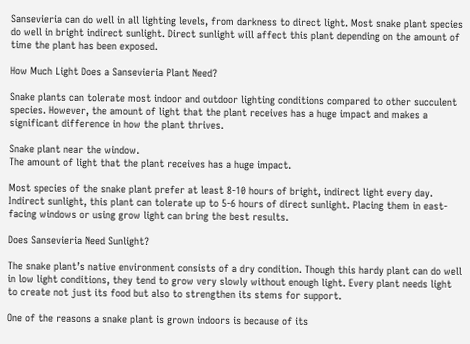Sansevieria can do well in all lighting levels, from darkness to direct light. Most snake plant species do well in bright indirect sunlight. Direct sunlight will affect this plant depending on the amount of time the plant has been exposed.

How Much Light Does a Sansevieria Plant Need?

Snake plants can tolerate most indoor and outdoor lighting conditions compared to other succulent species. However, the amount of light that the plant receives has a huge impact and makes a significant difference in how the plant thrives.

Snake plant near the window.
The amount of light that the plant receives has a huge impact.

Most species of the snake plant prefer at least 8-10 hours of bright, indirect light every day. Indirect sunlight, this plant can tolerate up to 5-6 hours of direct sunlight. Placing them in east-facing windows or using grow light can bring the best results.

Does Sansevieria Need Sunlight?

The snake plant’s native environment consists of a dry condition. Though this hardy plant can do well in low light conditions, they tend to grow very slowly without enough light. Every plant needs light to create not just its food but also to strengthen its stems for support.

One of the reasons a snake plant is grown indoors is because of its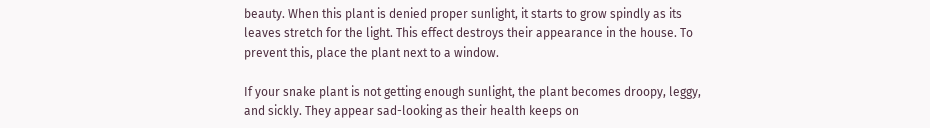beauty. When this plant is denied proper sunlight, it starts to grow spindly as its leaves stretch for the light. This effect destroys their appearance in the house. To prevent this, place the plant next to a window.

If your snake plant is not getting enough sunlight, the plant becomes droopy, leggy, and sickly. They appear sad-looking as their health keeps on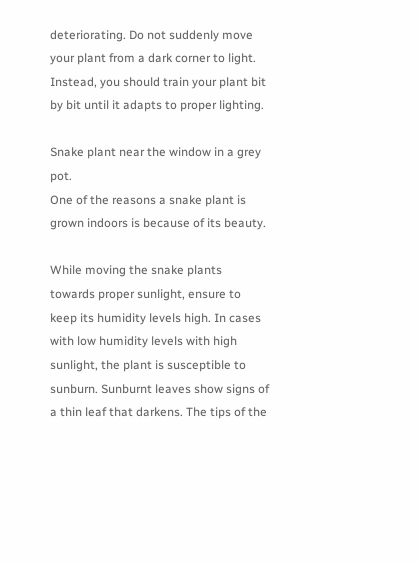deteriorating. Do not suddenly move your plant from a dark corner to light. Instead, you should train your plant bit by bit until it adapts to proper lighting.

Snake plant near the window in a grey pot.
One of the reasons a snake plant is grown indoors is because of its beauty.

While moving the snake plants towards proper sunlight, ensure to keep its humidity levels high. In cases with low humidity levels with high sunlight, the plant is susceptible to sunburn. Sunburnt leaves show signs of a thin leaf that darkens. The tips of the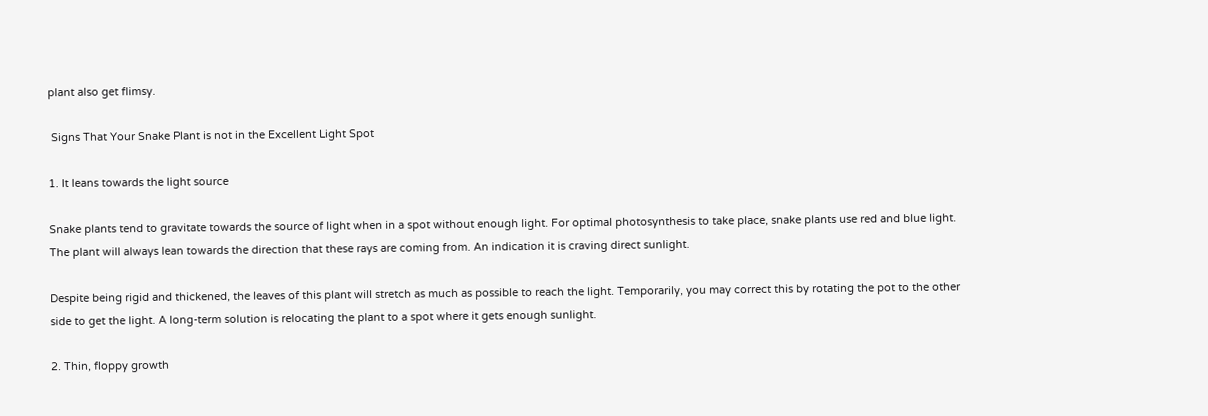plant also get flimsy.

 Signs That Your Snake Plant is not in the Excellent Light Spot

1. It leans towards the light source

Snake plants tend to gravitate towards the source of light when in a spot without enough light. For optimal photosynthesis to take place, snake plants use red and blue light. The plant will always lean towards the direction that these rays are coming from. An indication it is craving direct sunlight.

Despite being rigid and thickened, the leaves of this plant will stretch as much as possible to reach the light. Temporarily, you may correct this by rotating the pot to the other side to get the light. A long-term solution is relocating the plant to a spot where it gets enough sunlight.

2. Thin, floppy growth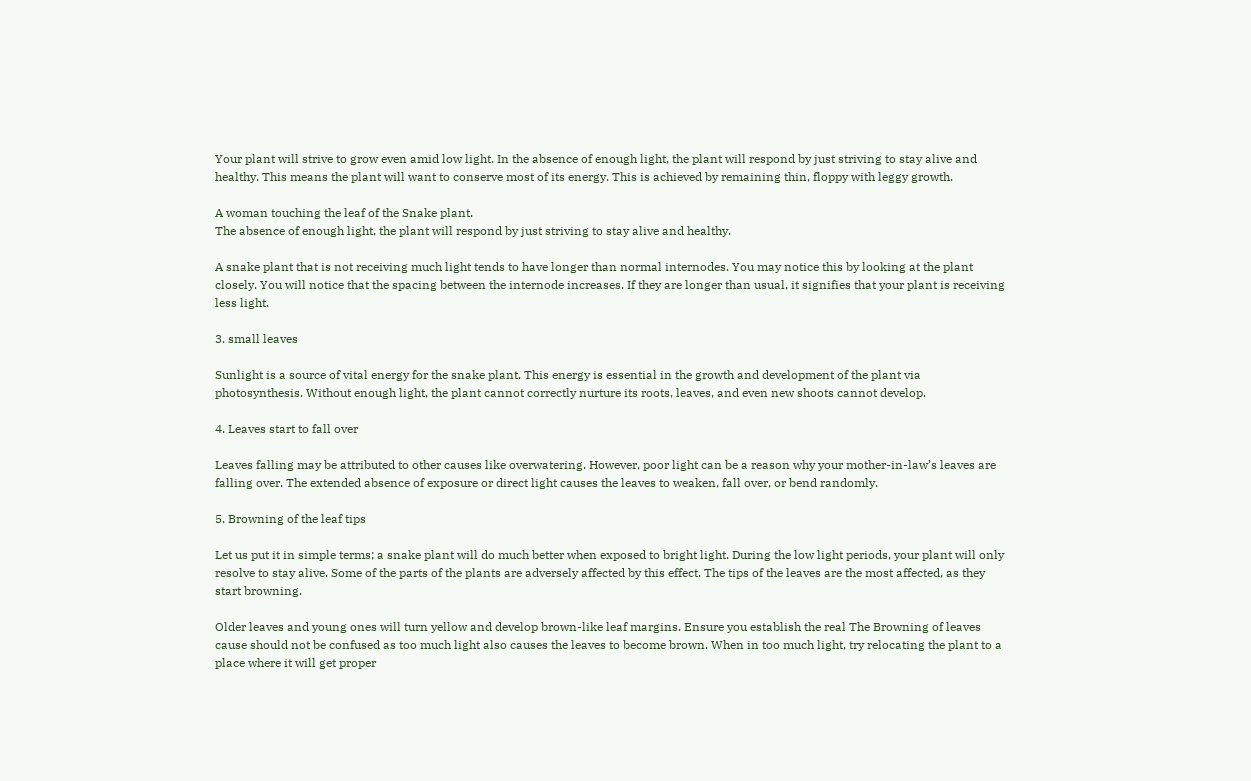Your plant will strive to grow even amid low light. In the absence of enough light, the plant will respond by just striving to stay alive and healthy. This means the plant will want to conserve most of its energy. This is achieved by remaining thin, floppy with leggy growth.

A woman touching the leaf of the Snake plant.
The absence of enough light, the plant will respond by just striving to stay alive and healthy.

A snake plant that is not receiving much light tends to have longer than normal internodes. You may notice this by looking at the plant closely. You will notice that the spacing between the internode increases. If they are longer than usual, it signifies that your plant is receiving less light.

3. small leaves

Sunlight is a source of vital energy for the snake plant. This energy is essential in the growth and development of the plant via photosynthesis. Without enough light, the plant cannot correctly nurture its roots, leaves, and even new shoots cannot develop.

4. Leaves start to fall over

Leaves falling may be attributed to other causes like overwatering. However, poor light can be a reason why your mother-in-law’s leaves are falling over. The extended absence of exposure or direct light causes the leaves to weaken, fall over, or bend randomly.

5. Browning of the leaf tips

Let us put it in simple terms; a snake plant will do much better when exposed to bright light. During the low light periods, your plant will only resolve to stay alive. Some of the parts of the plants are adversely affected by this effect. The tips of the leaves are the most affected, as they start browning.

Older leaves and young ones will turn yellow and develop brown-like leaf margins. Ensure you establish the real The Browning of leaves cause should not be confused as too much light also causes the leaves to become brown. When in too much light, try relocating the plant to a place where it will get proper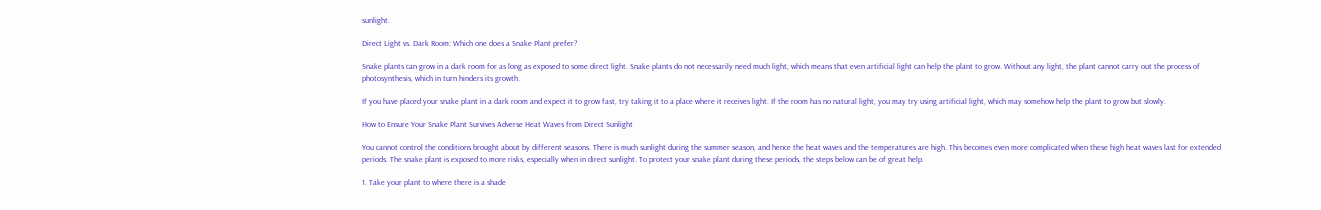sunlight.

Direct Light vs. Dark Room: Which one does a Snake Plant prefer?

Snake plants can grow in a dark room for as long as exposed to some direct light. Snake plants do not necessarily need much light, which means that even artificial light can help the plant to grow. Without any light, the plant cannot carry out the process of photosynthesis, which in turn hinders its growth.

If you have placed your snake plant in a dark room and expect it to grow fast, try taking it to a place where it receives light. If the room has no natural light, you may try using artificial light, which may somehow help the plant to grow but slowly.

How to Ensure Your Snake Plant Survives Adverse Heat Waves from Direct Sunlight

You cannot control the conditions brought about by different seasons. There is much sunlight during the summer season, and hence the heat waves and the temperatures are high. This becomes even more complicated when these high heat waves last for extended periods. The snake plant is exposed to more risks, especially when in direct sunlight. To protect your snake plant during these periods, the steps below can be of great help.

1. Take your plant to where there is a shade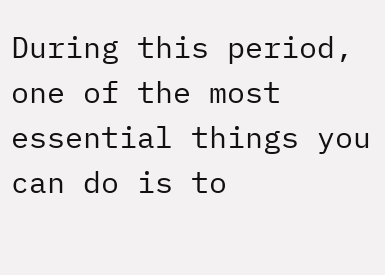During this period, one of the most essential things you can do is to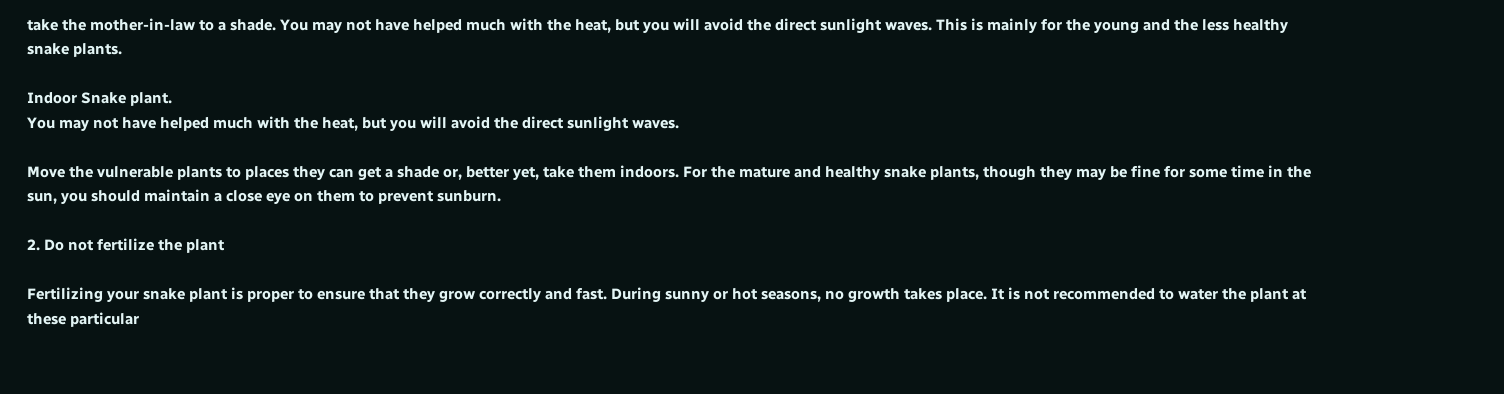take the mother-in-law to a shade. You may not have helped much with the heat, but you will avoid the direct sunlight waves. This is mainly for the young and the less healthy snake plants.

Indoor Snake plant.
You may not have helped much with the heat, but you will avoid the direct sunlight waves.

Move the vulnerable plants to places they can get a shade or, better yet, take them indoors. For the mature and healthy snake plants, though they may be fine for some time in the sun, you should maintain a close eye on them to prevent sunburn.

2. Do not fertilize the plant

Fertilizing your snake plant is proper to ensure that they grow correctly and fast. During sunny or hot seasons, no growth takes place. It is not recommended to water the plant at these particular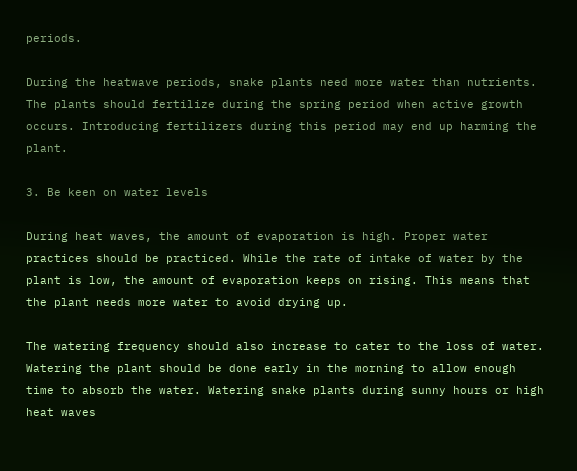periods.

During the heatwave periods, snake plants need more water than nutrients. The plants should fertilize during the spring period when active growth occurs. Introducing fertilizers during this period may end up harming the plant.

3. Be keen on water levels

During heat waves, the amount of evaporation is high. Proper water practices should be practiced. While the rate of intake of water by the plant is low, the amount of evaporation keeps on rising. This means that the plant needs more water to avoid drying up.

The watering frequency should also increase to cater to the loss of water. Watering the plant should be done early in the morning to allow enough time to absorb the water. Watering snake plants during sunny hours or high heat waves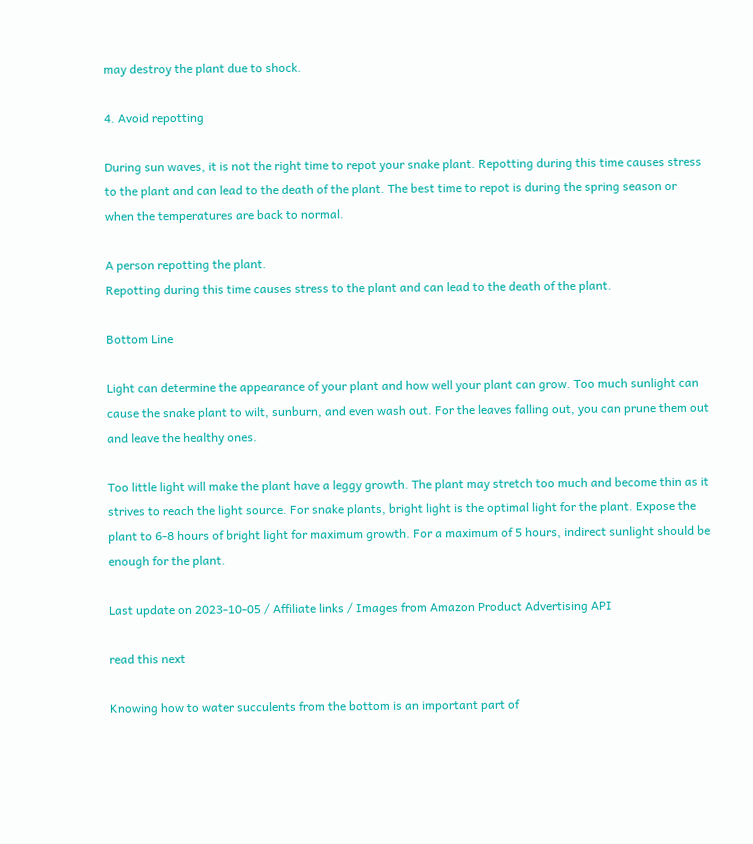may destroy the plant due to shock.

4. Avoid repotting

During sun waves, it is not the right time to repot your snake plant. Repotting during this time causes stress to the plant and can lead to the death of the plant. The best time to repot is during the spring season or when the temperatures are back to normal.

A person repotting the plant.
Repotting during this time causes stress to the plant and can lead to the death of the plant.

Bottom Line

Light can determine the appearance of your plant and how well your plant can grow. Too much sunlight can cause the snake plant to wilt, sunburn, and even wash out. For the leaves falling out, you can prune them out and leave the healthy ones.

Too little light will make the plant have a leggy growth. The plant may stretch too much and become thin as it strives to reach the light source. For snake plants, bright light is the optimal light for the plant. Expose the plant to 6-8 hours of bright light for maximum growth. For a maximum of 5 hours, indirect sunlight should be enough for the plant.

Last update on 2023-10-05 / Affiliate links / Images from Amazon Product Advertising API

read this next

Knowing how to water succulents from the bottom is an important part of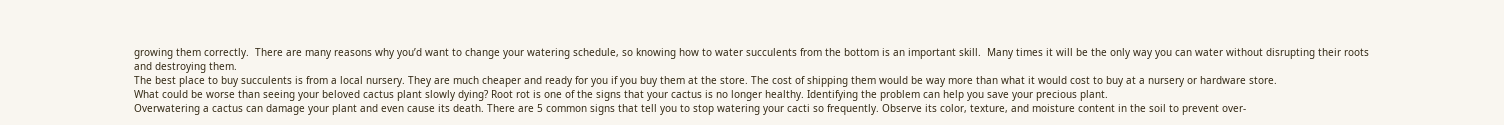growing them correctly.  There are many reasons why you’d want to change your watering schedule, so knowing how to water succulents from the bottom is an important skill.  Many times it will be the only way you can water without disrupting their roots and destroying them.
The best place to buy succulents is from a local nursery. They are much cheaper and ready for you if you buy them at the store. The cost of shipping them would be way more than what it would cost to buy at a nursery or hardware store.
What could be worse than seeing your beloved cactus plant slowly dying? Root rot is one of the signs that your cactus is no longer healthy. Identifying the problem can help you save your precious plant.
Overwatering a cactus can damage your plant and even cause its death. There are 5 common signs that tell you to stop watering your cacti so frequently. Observe its color, texture, and moisture content in the soil to prevent over-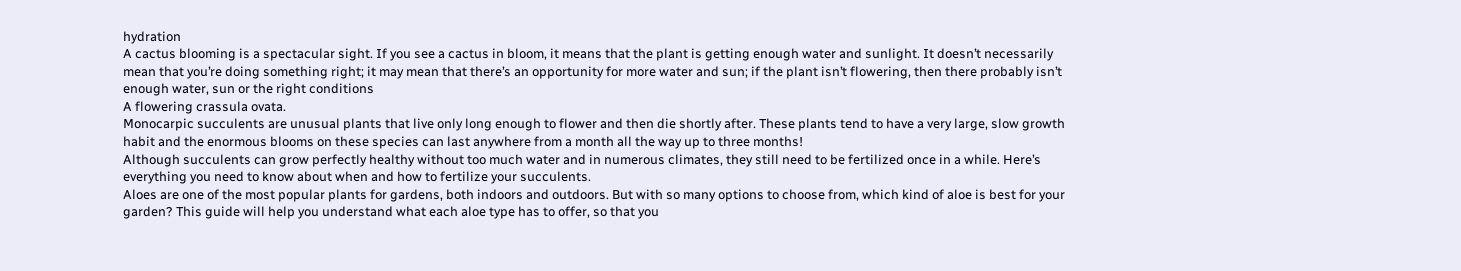hydration
A cactus blooming is a spectacular sight. If you see a cactus in bloom, it means that the plant is getting enough water and sunlight. It doesn’t necessarily mean that you’re doing something right; it may mean that there’s an opportunity for more water and sun; if the plant isn’t flowering, then there probably isn’t enough water, sun or the right conditions
A flowering crassula ovata.
Monocarpic succulents are unusual plants that live only long enough to flower and then die shortly after. These plants tend to have a very large, slow growth habit and the enormous blooms on these species can last anywhere from a month all the way up to three months!
Although succulents can grow perfectly healthy without too much water and in numerous climates, they still need to be fertilized once in a while. Here’s everything you need to know about when and how to fertilize your succulents.
Aloes are one of the most popular plants for gardens, both indoors and outdoors. But with so many options to choose from, which kind of aloe is best for your garden? This guide will help you understand what each aloe type has to offer, so that you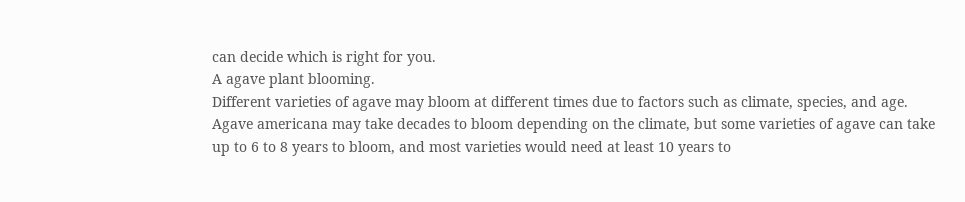can decide which is right for you.
A agave plant blooming.
Different varieties of agave may bloom at different times due to factors such as climate, species, and age. Agave americana may take decades to bloom depending on the climate, but some varieties of agave can take up to 6 to 8 years to bloom, and most varieties would need at least 10 years to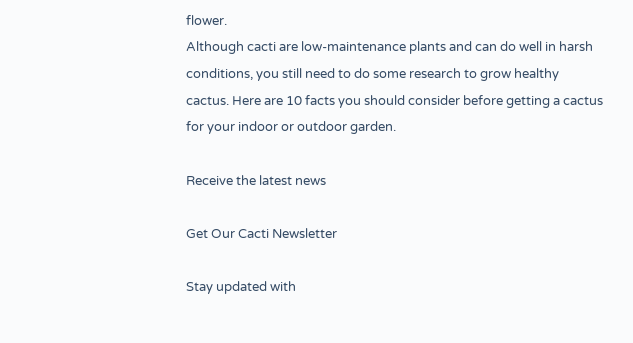flower.
Although cacti are low-maintenance plants and can do well in harsh conditions, you still need to do some research to grow healthy cactus. Here are 10 facts you should consider before getting a cactus for your indoor or outdoor garden.

Receive the latest news

Get Our Cacti Newsletter

Stay updated with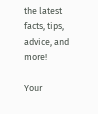the latest facts, tips, advice, and more!

Your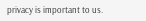privacy is important to us.